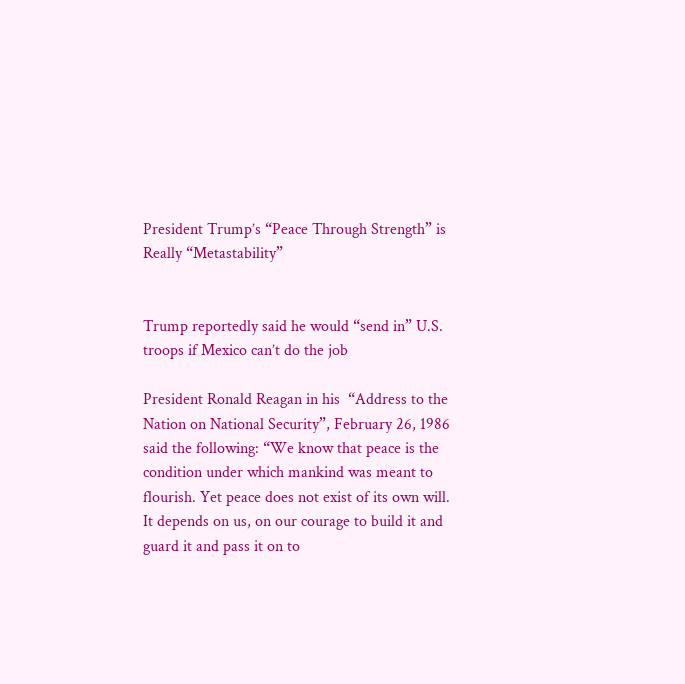President Trump’s “Peace Through Strength” is Really “Metastability”


Trump reportedly said he would “send in” U.S. troops if Mexico can’t do the job

President Ronald Reagan in his  “Address to the Nation on National Security”, February 26, 1986 said the following: “We know that peace is the condition under which mankind was meant to flourish. Yet peace does not exist of its own will. It depends on us, on our courage to build it and guard it and pass it on to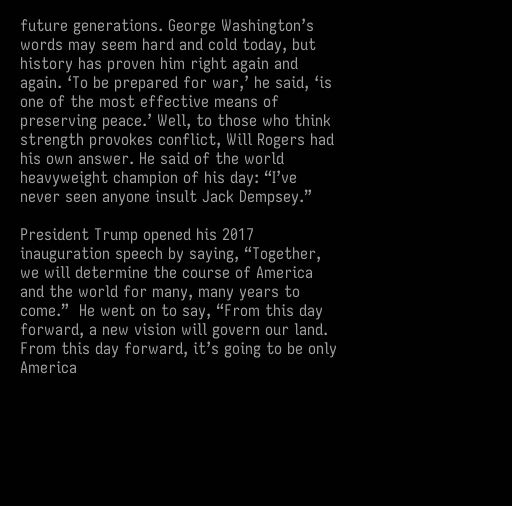future generations. George Washington’s words may seem hard and cold today, but history has proven him right again and again. ‘To be prepared for war,’ he said, ‘is one of the most effective means of preserving peace.’ Well, to those who think strength provokes conflict, Will Rogers had his own answer. He said of the world heavyweight champion of his day: “I’ve never seen anyone insult Jack Dempsey.”

President Trump opened his 2017 inauguration speech by saying, “Together, we will determine the course of America and the world for many, many years to come.”  He went on to say, “From this day forward, a new vision will govern our land. From this day forward, it’s going to be only America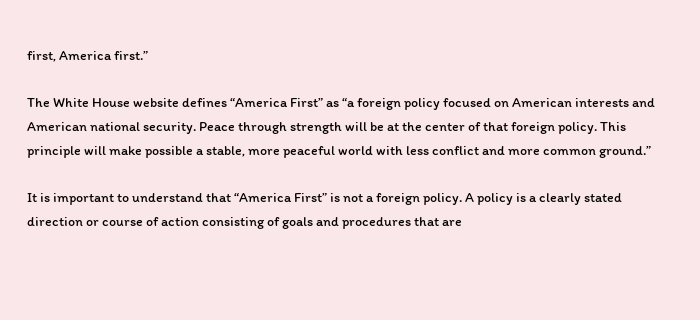first, America first.”

The White House website defines “America First” as “a foreign policy focused on American interests and American national security. Peace through strength will be at the center of that foreign policy. This principle will make possible a stable, more peaceful world with less conflict and more common ground.”

It is important to understand that “America First” is not a foreign policy. A policy is a clearly stated direction or course of action consisting of goals and procedures that are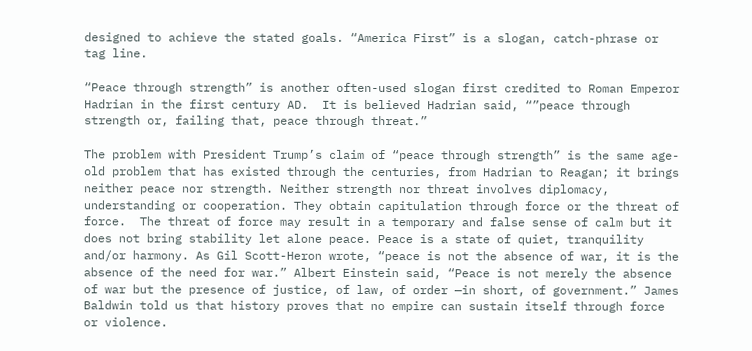designed to achieve the stated goals. “America First” is a slogan, catch-phrase or tag line.

“Peace through strength” is another often-used slogan first credited to Roman Emperor Hadrian in the first century AD.  It is believed Hadrian said, “”peace through strength or, failing that, peace through threat.”

The problem with President Trump’s claim of “peace through strength” is the same age-old problem that has existed through the centuries, from Hadrian to Reagan; it brings neither peace nor strength. Neither strength nor threat involves diplomacy, understanding or cooperation. They obtain capitulation through force or the threat of force.  The threat of force may result in a temporary and false sense of calm but it does not bring stability let alone peace. Peace is a state of quiet, tranquility and/or harmony. As Gil Scott-Heron wrote, “peace is not the absence of war, it is the absence of the need for war.” Albert Einstein said, “Peace is not merely the absence of war but the presence of justice, of law, of order —in short, of government.” James Baldwin told us that history proves that no empire can sustain itself through force or violence.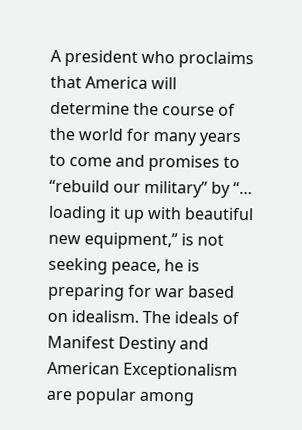A president who proclaims that America will determine the course of the world for many years to come and promises to “rebuild our military” by “… loading it up with beautiful new equipment,” is not seeking peace, he is preparing for war based on idealism. The ideals of Manifest Destiny and American Exceptionalism are popular among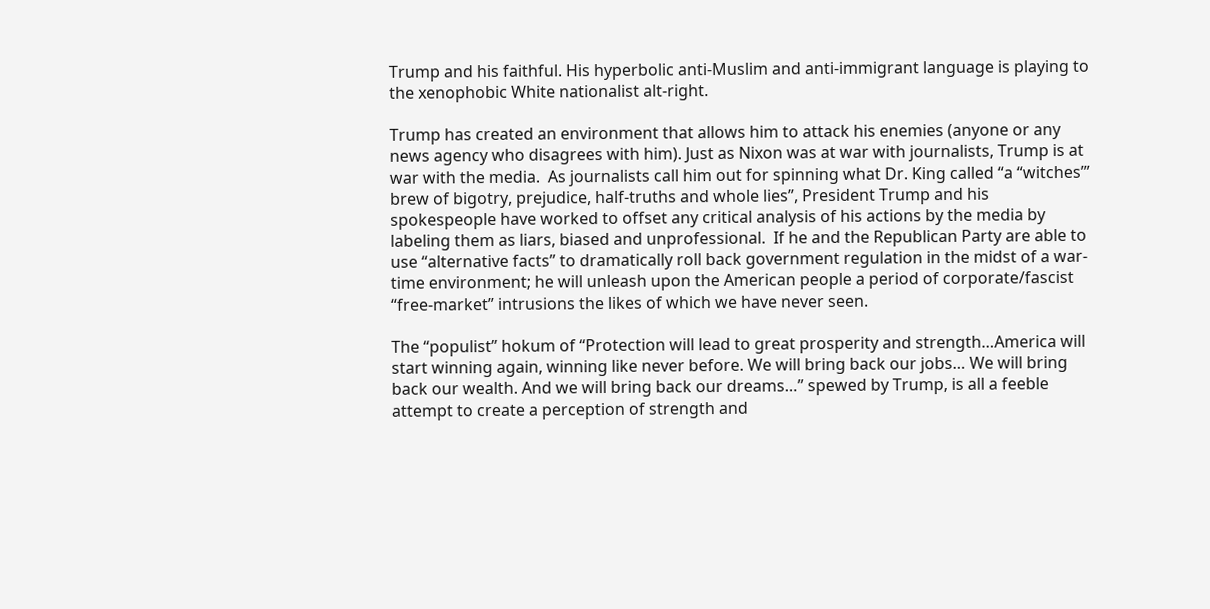Trump and his faithful. His hyperbolic anti-Muslim and anti-immigrant language is playing to the xenophobic White nationalist alt-right.

Trump has created an environment that allows him to attack his enemies (anyone or any news agency who disagrees with him). Just as Nixon was at war with journalists, Trump is at war with the media.  As journalists call him out for spinning what Dr. King called “a “witches’” brew of bigotry, prejudice, half-truths and whole lies”, President Trump and his spokespeople have worked to offset any critical analysis of his actions by the media by labeling them as liars, biased and unprofessional.  If he and the Republican Party are able to use “alternative facts” to dramatically roll back government regulation in the midst of a war-time environment; he will unleash upon the American people a period of corporate/fascist “free-market” intrusions the likes of which we have never seen.

The “populist” hokum of “Protection will lead to great prosperity and strength…America will start winning again, winning like never before. We will bring back our jobs… We will bring back our wealth. And we will bring back our dreams…” spewed by Trump, is all a feeble attempt to create a perception of strength and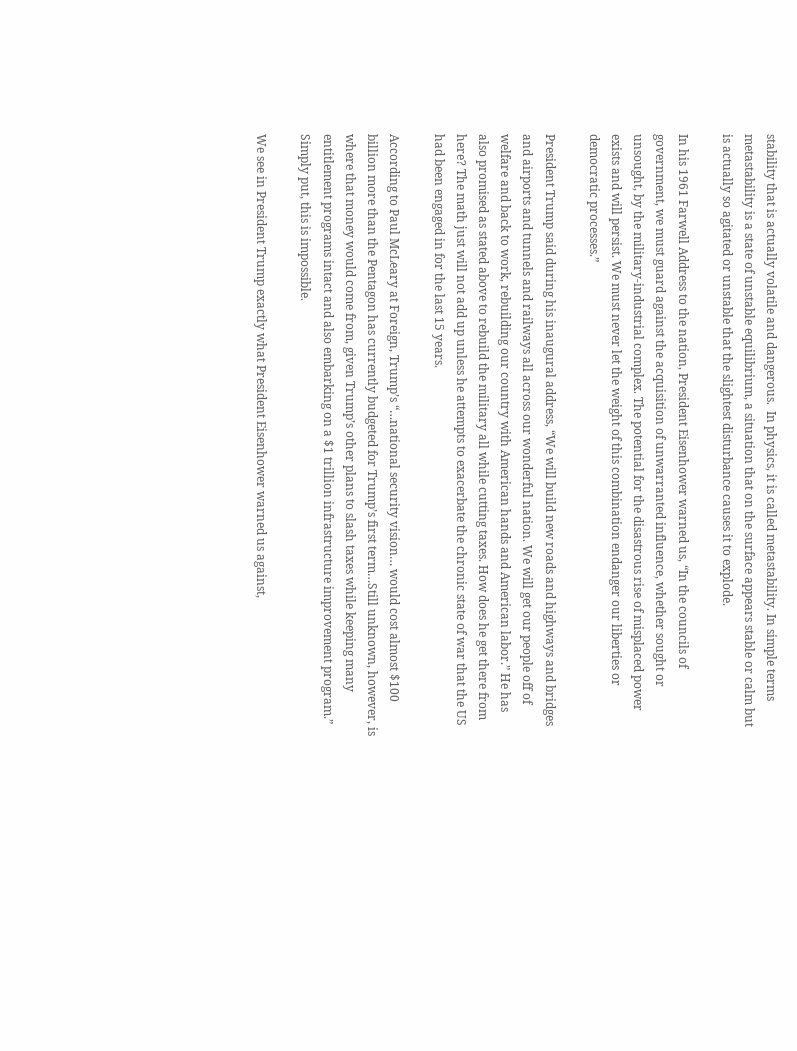stability that is actually volatile and dangerous.  In physics, it is called metastability. In simple terms metastability is a state of unstable equilibrium, a situation that on the surface appears stable or calm but is actually so agitated or unstable that the slightest disturbance causes it to explode.

In his 1961 Farwell Address to the nation, President Eisenhower warned us, “In the councils of government, we must guard against the acquisition of unwarranted influence, whether sought or unsought, by the military-industrial complex. The potential for the disastrous rise of misplaced power exists and will persist. We must never let the weight of this combination endanger our liberties or democratic processes.”

President Trump said during his inaugural address, “We will build new roads and highways and bridges and airports and tunnels and railways all across our wonderful nation. We will get our people off of welfare and back to work, rebuilding our country with American hands and American labor.” He has also promised as stated above to rebuild the military all while cutting taxes. How does he get there from here? The math just will not add up unless he attempts to exacerbate the chronic state of war that the US had been engaged in for the last 15 years.

According to Paul McLeary at Foreign, Trump’s “…national security vision… would cost almost $100 billion more than the Pentagon has currently budgeted for Trump’s first term…Still unknown, however, is where that money would come from, given Trump’s other plans to slash taxes while keeping many entitlement programs intact and also embarking on a $1 trillion infrastructure improvement program.” Simply put, this is impossible.

We see in President Trump exactly what President Eisenhower warned us against,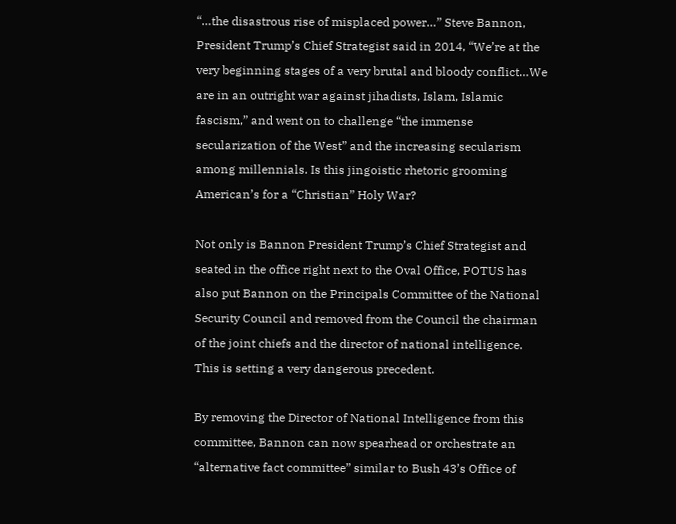“…the disastrous rise of misplaced power…” Steve Bannon, President Trump’s Chief Strategist said in 2014, “We’re at the very beginning stages of a very brutal and bloody conflict…We are in an outright war against jihadists, Islam, Islamic fascism,” and went on to challenge “the immense secularization of the West” and the increasing secularism among millennials. Is this jingoistic rhetoric grooming American’s for a “Christian” Holy War?

Not only is Bannon President Trump’s Chief Strategist and seated in the office right next to the Oval Office, POTUS has also put Bannon on the Principals Committee of the National Security Council and removed from the Council the chairman of the joint chiefs and the director of national intelligence.  This is setting a very dangerous precedent.

By removing the Director of National Intelligence from this committee, Bannon can now spearhead or orchestrate an “alternative fact committee” similar to Bush 43’s Office of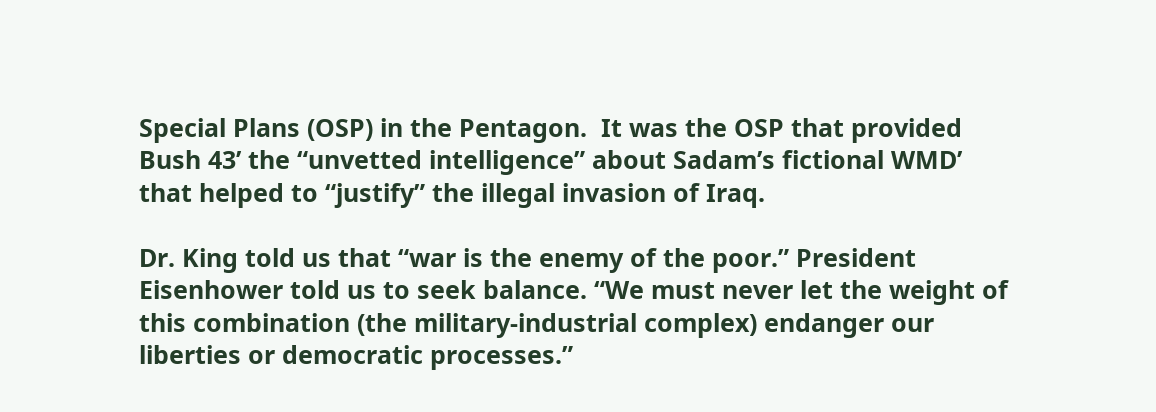Special Plans (OSP) in the Pentagon.  It was the OSP that provided Bush 43’ the “unvetted intelligence” about Sadam’s fictional WMD’ that helped to “justify” the illegal invasion of Iraq.

Dr. King told us that “war is the enemy of the poor.” President Eisenhower told us to seek balance. “We must never let the weight of this combination (the military-industrial complex) endanger our liberties or democratic processes.”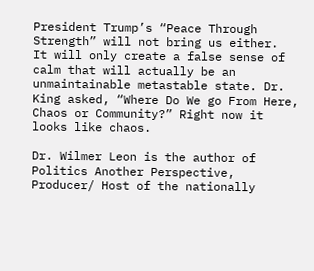President Trump’s “Peace Through Strength” will not bring us either.  It will only create a false sense of calm that will actually be an unmaintainable metastable state. Dr. King asked, “Where Do We go From Here, Chaos or Community?” Right now it looks like chaos.

Dr. Wilmer Leon is the author of Politics Another Perspective, Producer/ Host of the nationally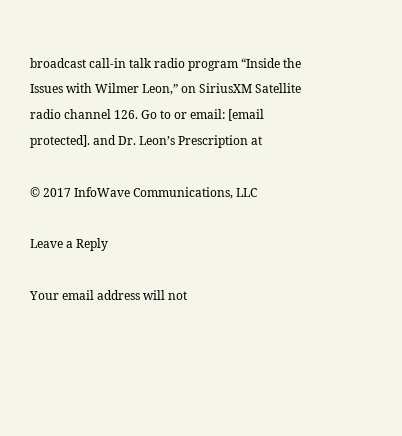broadcast call-in talk radio program “Inside the Issues with Wilmer Leon,” on SiriusXM Satellite radio channel 126. Go to or email: [email protected]. and Dr. Leon’s Prescription at

© 2017 InfoWave Communications, LLC

Leave a Reply

Your email address will not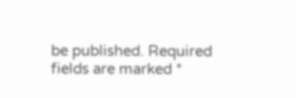be published. Required fields are marked *